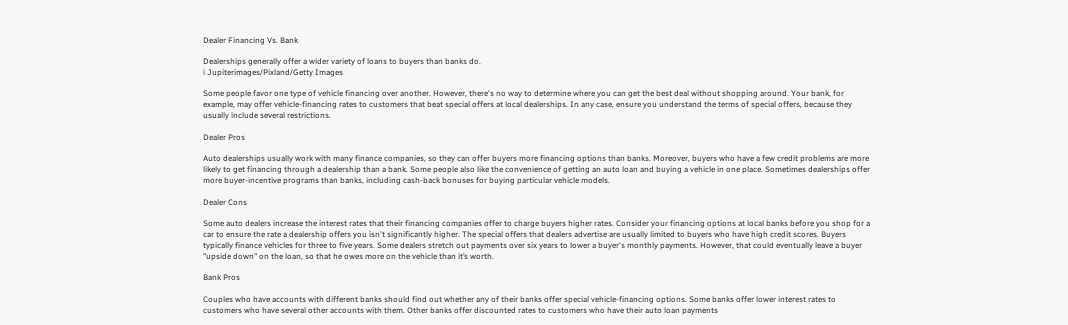Dealer Financing Vs. Bank

Dealerships generally offer a wider variety of loans to buyers than banks do.
i Jupiterimages/Pixland/Getty Images

Some people favor one type of vehicle financing over another. However, there's no way to determine where you can get the best deal without shopping around. Your bank, for example, may offer vehicle-financing rates to customers that beat special offers at local dealerships. In any case, ensure you understand the terms of special offers, because they usually include several restrictions.

Dealer Pros

Auto dealerships usually work with many finance companies, so they can offer buyers more financing options than banks. Moreover, buyers who have a few credit problems are more likely to get financing through a dealership than a bank. Some people also like the convenience of getting an auto loan and buying a vehicle in one place. Sometimes dealerships offer more buyer-incentive programs than banks, including cash-back bonuses for buying particular vehicle models.

Dealer Cons

Some auto dealers increase the interest rates that their financing companies offer to charge buyers higher rates. Consider your financing options at local banks before you shop for a car to ensure the rate a dealership offers you isn't significantly higher. The special offers that dealers advertise are usually limited to buyers who have high credit scores. Buyers typically finance vehicles for three to five years. Some dealers stretch out payments over six years to lower a buyer's monthly payments. However, that could eventually leave a buyer "upside down" on the loan, so that he owes more on the vehicle than it’s worth.

Bank Pros

Couples who have accounts with different banks should find out whether any of their banks offer special vehicle-financing options. Some banks offer lower interest rates to customers who have several other accounts with them. Other banks offer discounted rates to customers who have their auto loan payments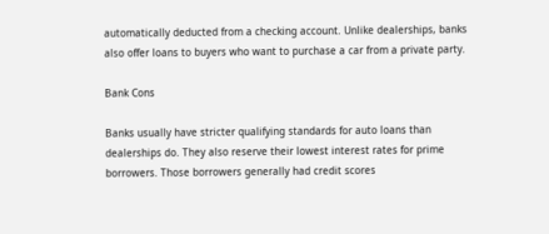automatically deducted from a checking account. Unlike dealerships, banks also offer loans to buyers who want to purchase a car from a private party.

Bank Cons

Banks usually have stricter qualifying standards for auto loans than dealerships do. They also reserve their lowest interest rates for prime borrowers. Those borrowers generally had credit scores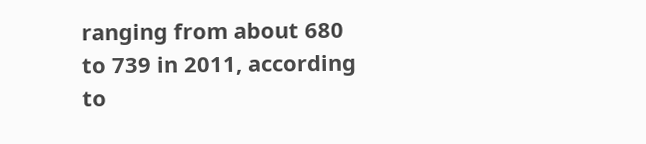ranging from about 680 to 739 in 2011, according to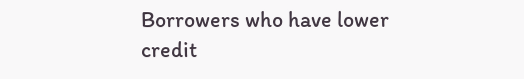Borrowers who have lower credit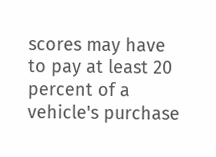scores may have to pay at least 20 percent of a vehicle's purchase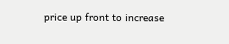price up front to increase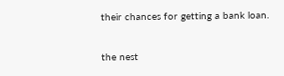their chances for getting a bank loan.

the nest